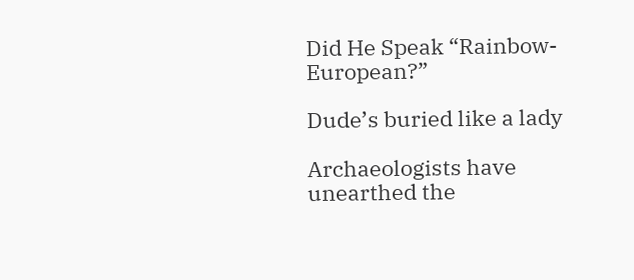Did He Speak “Rainbow-European?”

Dude’s buried like a lady

Archaeologists have unearthed the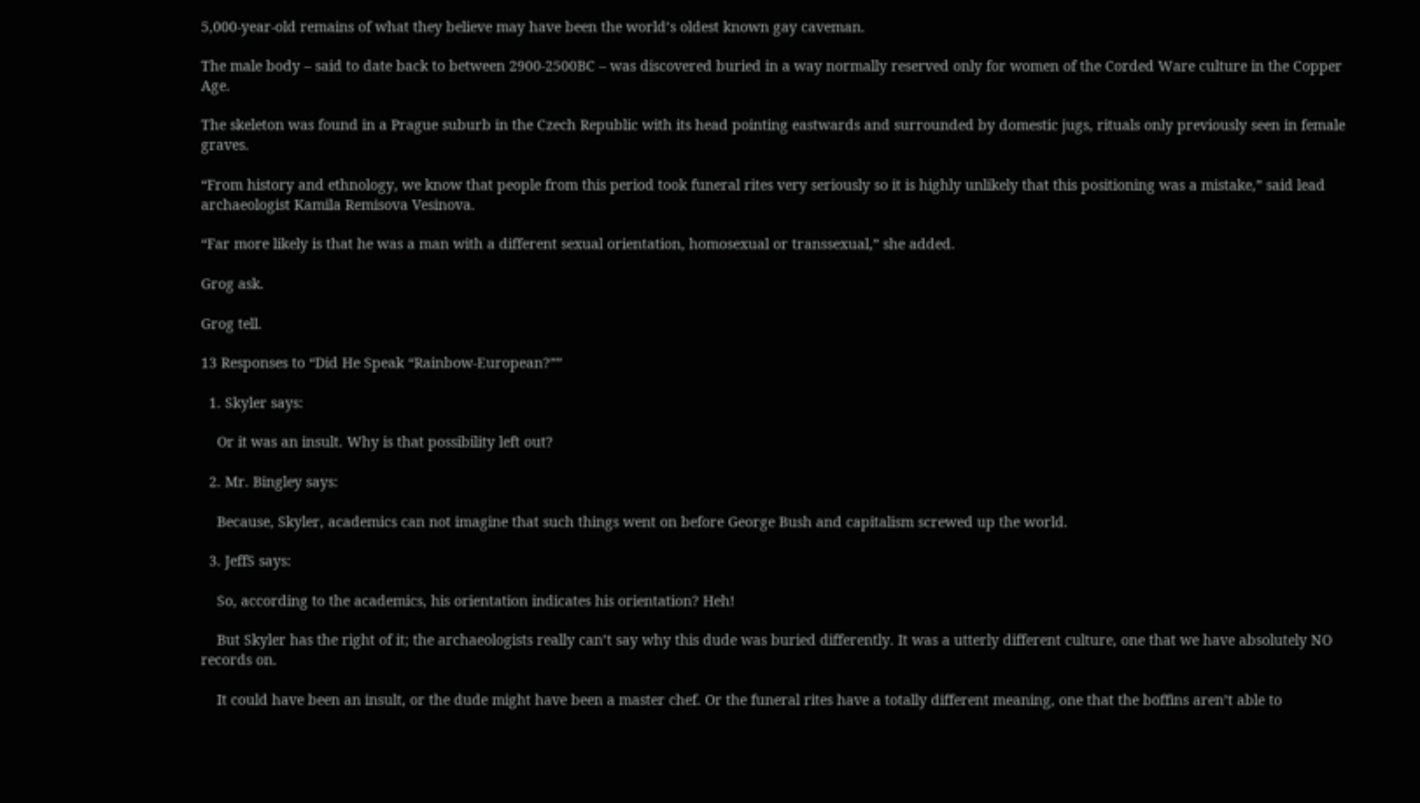5,000-year-old remains of what they believe may have been the world’s oldest known gay caveman.

The male body – said to date back to between 2900-2500BC – was discovered buried in a way normally reserved only for women of the Corded Ware culture in the Copper Age.

The skeleton was found in a Prague suburb in the Czech Republic with its head pointing eastwards and surrounded by domestic jugs, rituals only previously seen in female graves.

“From history and ethnology, we know that people from this period took funeral rites very seriously so it is highly unlikely that this positioning was a mistake,” said lead archaeologist Kamila Remisova Vesinova.

“Far more likely is that he was a man with a different sexual orientation, homosexual or transsexual,” she added.

Grog ask.

Grog tell.

13 Responses to “Did He Speak “Rainbow-European?””

  1. Skyler says:

    Or it was an insult. Why is that possibility left out?

  2. Mr. Bingley says:

    Because, Skyler, academics can not imagine that such things went on before George Bush and capitalism screwed up the world.

  3. JeffS says:

    So, according to the academics, his orientation indicates his orientation? Heh!

    But Skyler has the right of it; the archaeologists really can’t say why this dude was buried differently. It was a utterly different culture, one that we have absolutely NO records on.

    It could have been an insult, or the dude might have been a master chef. Or the funeral rites have a totally different meaning, one that the boffins aren’t able to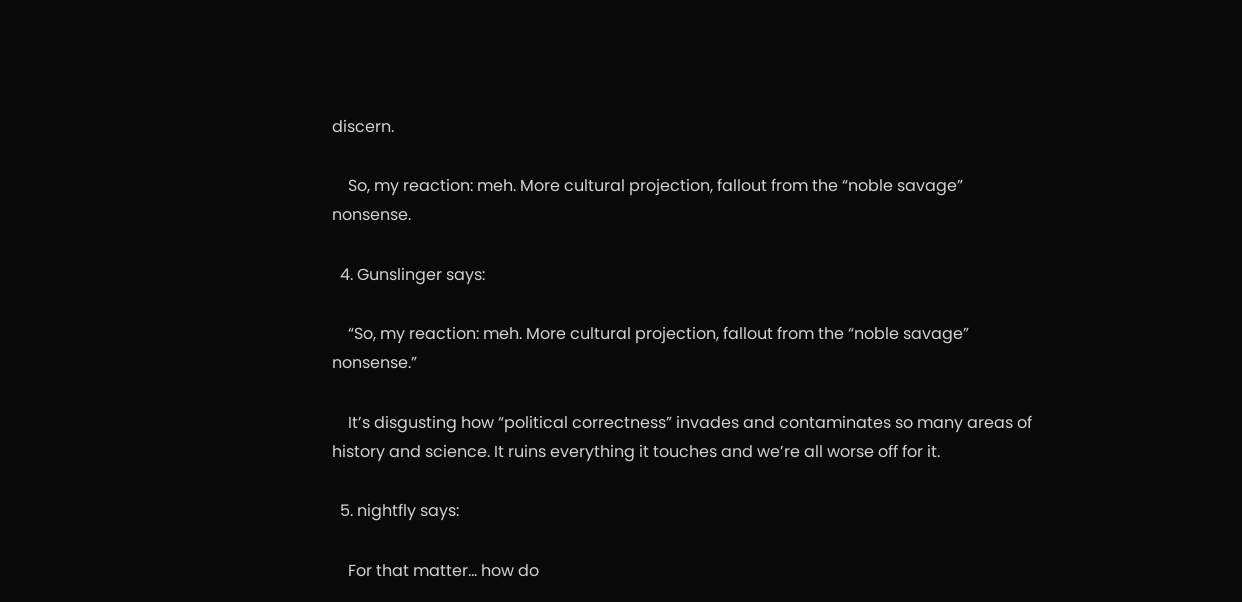discern.

    So, my reaction: meh. More cultural projection, fallout from the “noble savage” nonsense.

  4. Gunslinger says:

    “So, my reaction: meh. More cultural projection, fallout from the “noble savage” nonsense.”

    It’s disgusting how “political correctness” invades and contaminates so many areas of history and science. It ruins everything it touches and we’re all worse off for it.

  5. nightfly says:

    For that matter… how do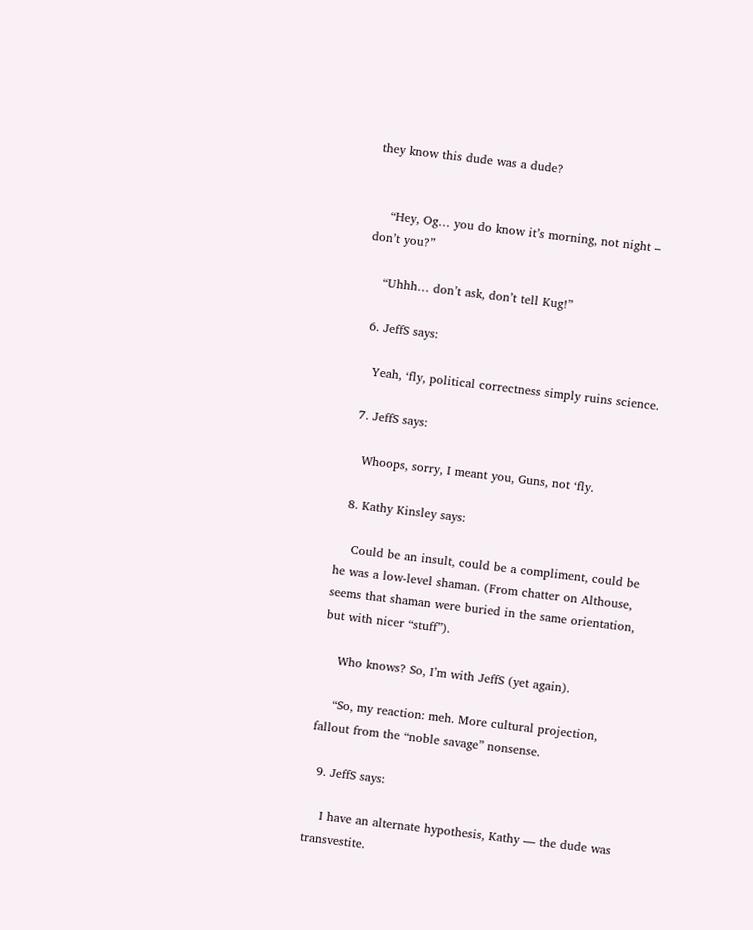they know this dude was a dude?


    “Hey, Og… you do know it’s morning, not night – don’t you?”

    “Uhhh… don’t ask, don’t tell Kug!”

  6. JeffS says:

    Yeah, ‘fly, political correctness simply ruins science.

  7. JeffS says:

    Whoops, sorry, I meant you, Guns, not ‘fly.

  8. Kathy Kinsley says:

    Could be an insult, could be a compliment, could be he was a low-level shaman. (From chatter on Althouse, seems that shaman were buried in the same orientation, but with nicer “stuff”).

    Who knows? So, I’m with JeffS (yet again).

    “So, my reaction: meh. More cultural projection, fallout from the “noble savage” nonsense.

  9. JeffS says:

    I have an alternate hypothesis, Kathy — the dude was transvestite.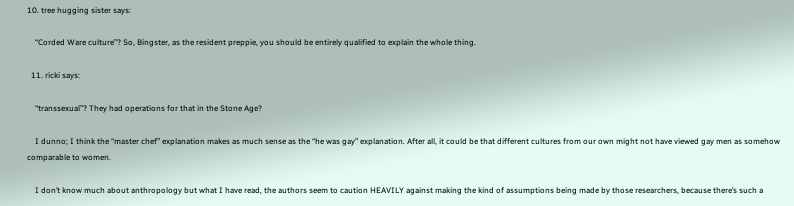10. tree hugging sister says:

    “Corded Ware culture”? So, Bingster, as the resident preppie, you should be entirely qualified to explain the whole thing.

  11. ricki says:

    “transsexual”? They had operations for that in the Stone Age?

    I dunno; I think the “master chef” explanation makes as much sense as the “he was gay” explanation. After all, it could be that different cultures from our own might not have viewed gay men as somehow comparable to women.

    I don’t know much about anthropology but what I have read, the authors seem to caution HEAVILY against making the kind of assumptions being made by those researchers, because there’s such a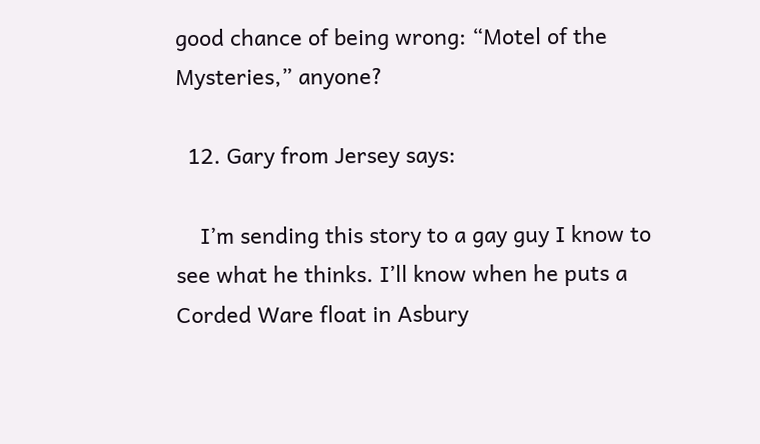good chance of being wrong: “Motel of the Mysteries,” anyone?

  12. Gary from Jersey says:

    I’m sending this story to a gay guy I know to see what he thinks. I’ll know when he puts a Corded Ware float in Asbury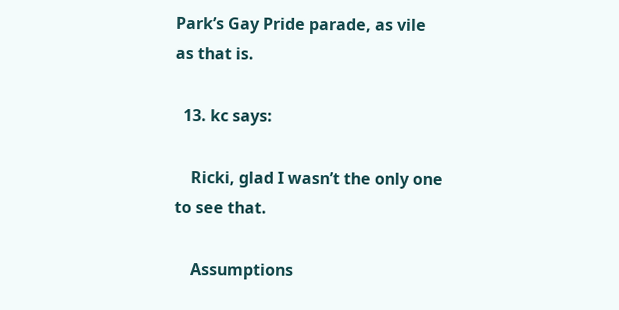Park’s Gay Pride parade, as vile as that is.

  13. kc says:

    Ricki, glad I wasn’t the only one to see that.

    Assumptions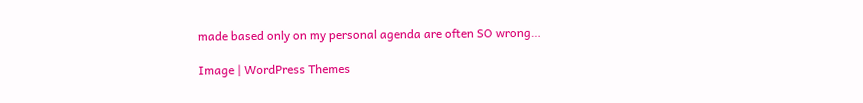made based only on my personal agenda are often SO wrong…

Image | WordPress Themes